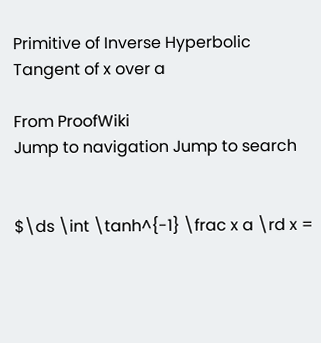Primitive of Inverse Hyperbolic Tangent of x over a

From ProofWiki
Jump to navigation Jump to search


$\ds \int \tanh^{-1} \frac x a \rd x =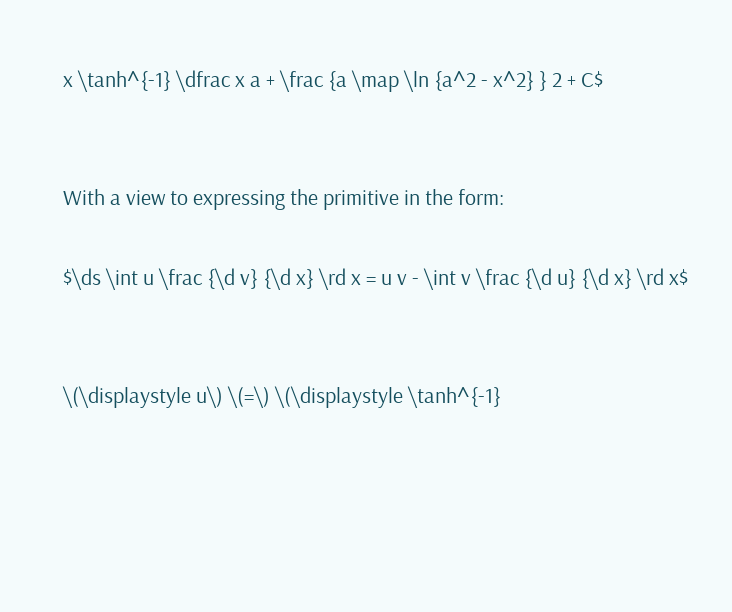x \tanh^{-1} \dfrac x a + \frac {a \map \ln {a^2 - x^2} } 2 + C$


With a view to expressing the primitive in the form:

$\ds \int u \frac {\d v} {\d x} \rd x = u v - \int v \frac {\d u} {\d x} \rd x$


\(\displaystyle u\) \(=\) \(\displaystyle \tanh^{-1}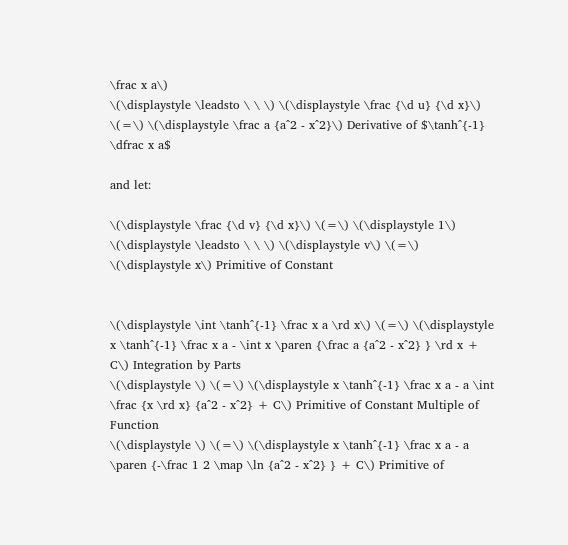\frac x a\)
\(\displaystyle \leadsto \ \ \) \(\displaystyle \frac {\d u} {\d x}\) \(=\) \(\displaystyle \frac a {a^2 - x^2}\) Derivative of $\tanh^{-1} \dfrac x a$

and let:

\(\displaystyle \frac {\d v} {\d x}\) \(=\) \(\displaystyle 1\)
\(\displaystyle \leadsto \ \ \) \(\displaystyle v\) \(=\) \(\displaystyle x\) Primitive of Constant


\(\displaystyle \int \tanh^{-1} \frac x a \rd x\) \(=\) \(\displaystyle x \tanh^{-1} \frac x a - \int x \paren {\frac a {a^2 - x^2} } \rd x + C\) Integration by Parts
\(\displaystyle \) \(=\) \(\displaystyle x \tanh^{-1} \frac x a - a \int \frac {x \rd x} {a^2 - x^2} + C\) Primitive of Constant Multiple of Function
\(\displaystyle \) \(=\) \(\displaystyle x \tanh^{-1} \frac x a - a \paren {-\frac 1 2 \map \ln {a^2 - x^2} } + C\) Primitive of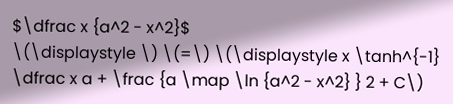$\dfrac x {a^2 - x^2}$
\(\displaystyle \) \(=\) \(\displaystyle x \tanh^{-1} \dfrac x a + \frac {a \map \ln {a^2 - x^2} } 2 + C\)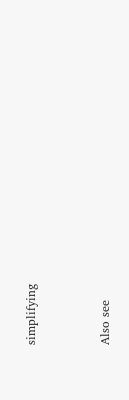simplifying


Also see